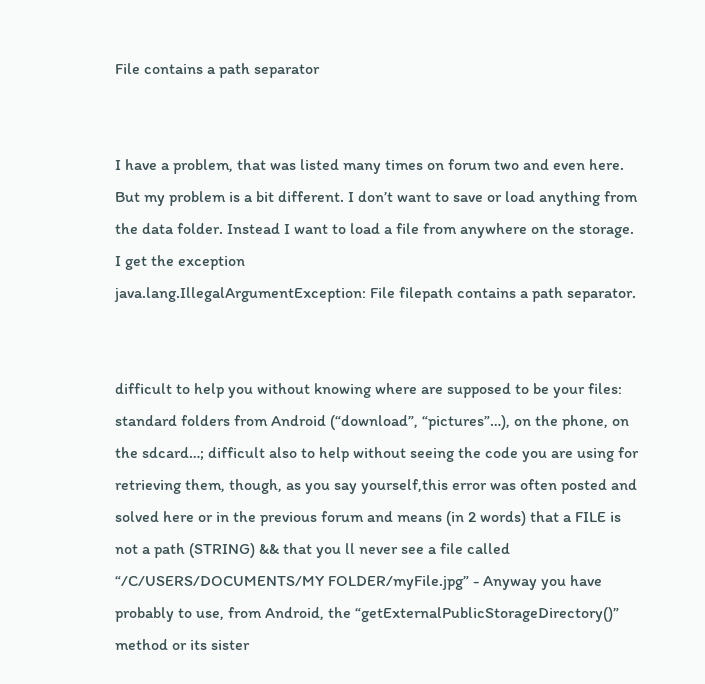File contains a path separator


I have a problem, that was listed many times on forum two and even here. But my problem is a bit different. I don’t want to save or load anything from the data folder. Instead I want to load a file from anywhere on the storage.
I get the exception
java.lang.IllegalArgumentException: File filepath contains a path separator.


difficult to help you without knowing where are supposed to be your files: standard folders from Android (“download”, “pictures”…), on the phone, on the sdcard…; difficult also to help without seeing the code you are using for retrieving them, though, as you say yourself,this error was often posted and solved here or in the previous forum and means (in 2 words) that a FILE is not a path (STRING) && that you ll never see a file called “/C/USERS/DOCUMENTS/MY FOLDER/myFile.jpg” - Anyway you have probably to use, from Android, the “getExternalPublicStorageDirectory()” method or its sister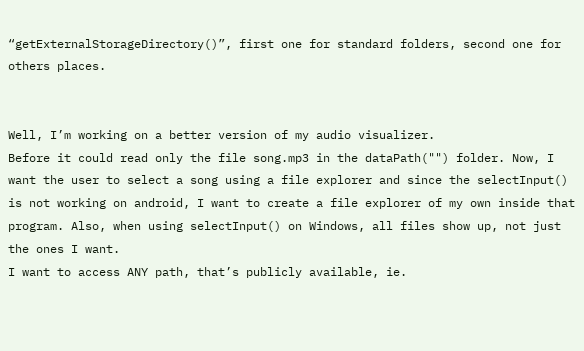“getExternalStorageDirectory()”, first one for standard folders, second one for others places.


Well, I’m working on a better version of my audio visualizer.
Before it could read only the file song.mp3 in the dataPath("") folder. Now, I want the user to select a song using a file explorer and since the selectInput() is not working on android, I want to create a file explorer of my own inside that program. Also, when using selectInput() on Windows, all files show up, not just the ones I want.
I want to access ANY path, that’s publicly available, ie.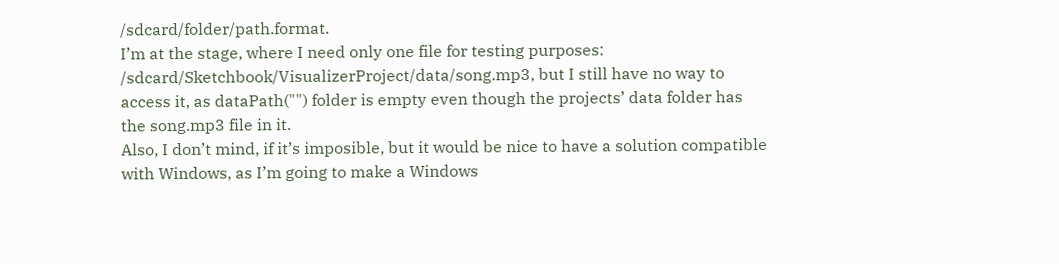/sdcard/folder/path.format.
I’m at the stage, where I need only one file for testing purposes: /sdcard/Sketchbook/VisualizerProject/data/song.mp3, but I still have no way to access it, as dataPath("") folder is empty even though the projects’ data folder has the song.mp3 file in it.
Also, I don’t mind, if it’s imposible, but it would be nice to have a solution compatible with Windows, as I’m going to make a Windows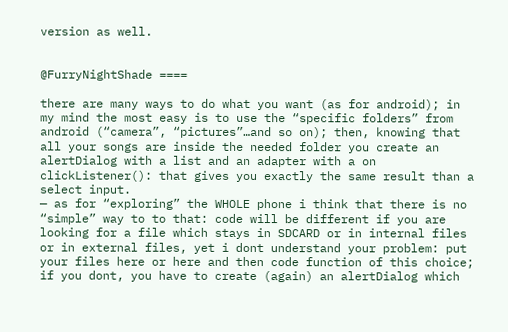version as well.


@FurryNightShade ====

there are many ways to do what you want (as for android); in my mind the most easy is to use the “specific folders” from android (“camera”, “pictures”…and so on); then, knowing that all your songs are inside the needed folder you create an alertDialog with a list and an adapter with a on clickListener(): that gives you exactly the same result than a select input.
— as for “exploring” the WHOLE phone i think that there is no “simple” way to to that: code will be different if you are looking for a file which stays in SDCARD or in internal files or in external files, yet i dont understand your problem: put your files here or here and then code function of this choice;
if you dont, you have to create (again) an alertDialog which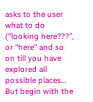asks to the user what to do (“looking here???”, or “here” and so on till you have explored all possible places…
But begin with the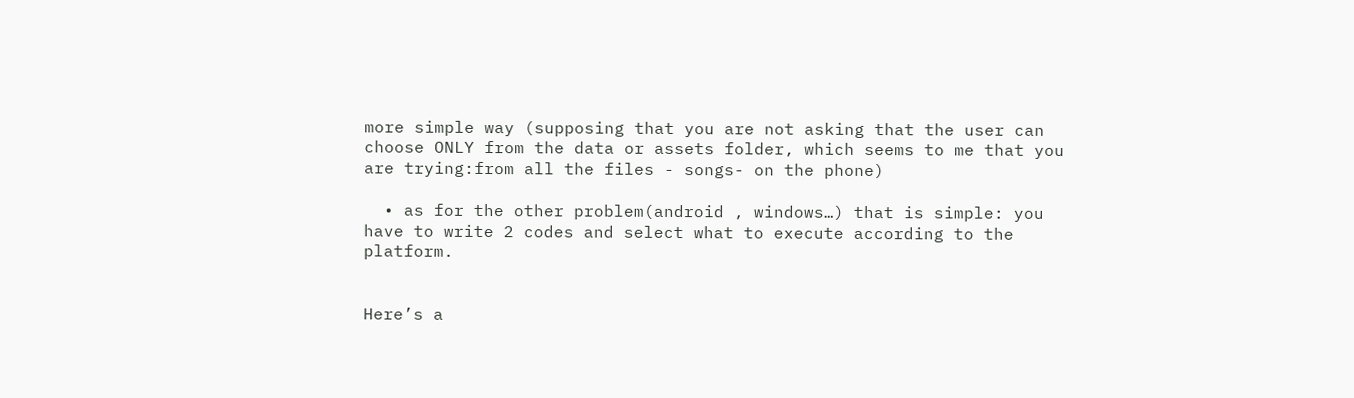more simple way (supposing that you are not asking that the user can choose ONLY from the data or assets folder, which seems to me that you are trying:from all the files - songs- on the phone)

  • as for the other problem(android , windows…) that is simple: you have to write 2 codes and select what to execute according to the platform.


Here’s a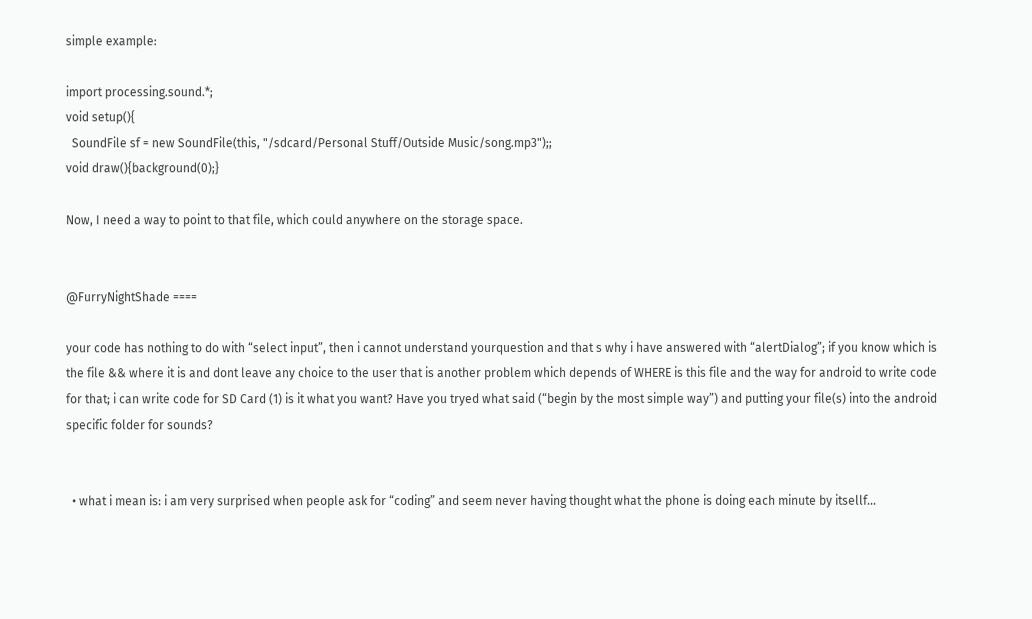simple example:

import processing.sound.*;
void setup(){
  SoundFile sf = new SoundFile(this, "/sdcard/Personal Stuff/Outside Music/song.mp3");;
void draw(){background(0);}

Now, I need a way to point to that file, which could anywhere on the storage space.


@FurryNightShade ====

your code has nothing to do with “select input”, then i cannot understand yourquestion and that s why i have answered with “alertDialog”; if you know which is the file && where it is and dont leave any choice to the user that is another problem which depends of WHERE is this file and the way for android to write code for that; i can write code for SD Card (1) is it what you want? Have you tryed what said (“begin by the most simple way”) and putting your file(s) into the android specific folder for sounds?


  • what i mean is: i am very surprised when people ask for “coding” and seem never having thought what the phone is doing each minute by itsellf…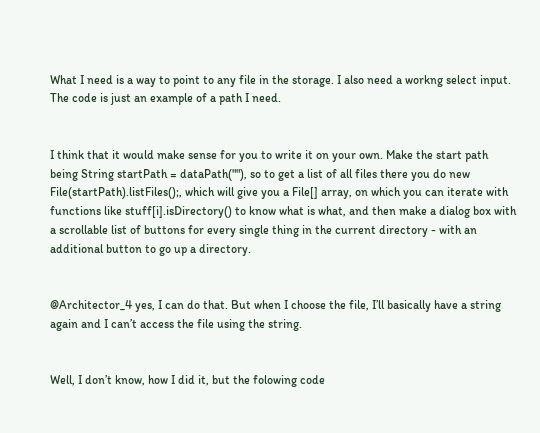What I need is a way to point to any file in the storage. I also need a workng select input.
The code is just an example of a path I need.


I think that it would make sense for you to write it on your own. Make the start path being String startPath = dataPath(""), so to get a list of all files there you do new File(startPath).listFiles();, which will give you a File[] array, on which you can iterate with functions like stuff[i].isDirectory() to know what is what, and then make a dialog box with a scrollable list of buttons for every single thing in the current directory - with an additional button to go up a directory.


@Architector_4 yes, I can do that. But when I choose the file, I’ll basically have a string again and I can’t access the file using the string.


Well, I don’t know, how I did it, but the folowing code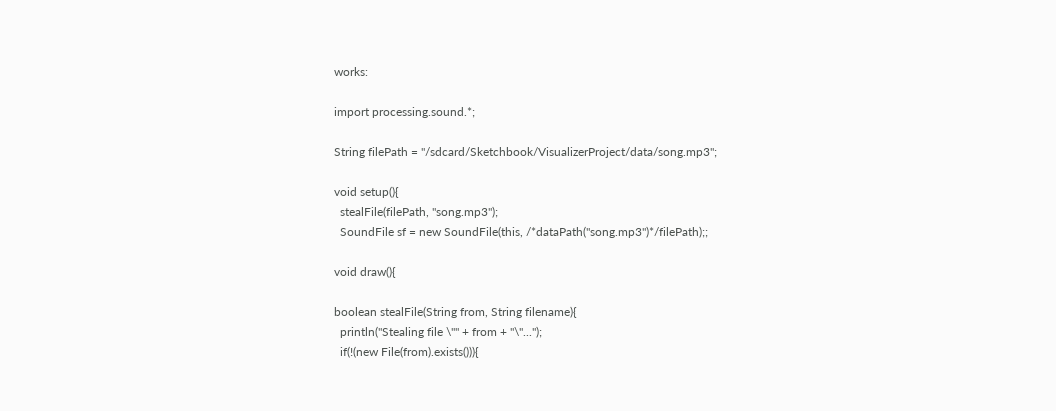works:

import processing.sound.*;

String filePath = "/sdcard/Sketchbook/VisualizerProject/data/song.mp3";

void setup(){
  stealFile(filePath, "song.mp3");
  SoundFile sf = new SoundFile(this, /*dataPath("song.mp3")*/filePath);;

void draw(){

boolean stealFile(String from, String filename){
  println("Stealing file \"" + from + "\"...");
  if(!(new File(from).exists())){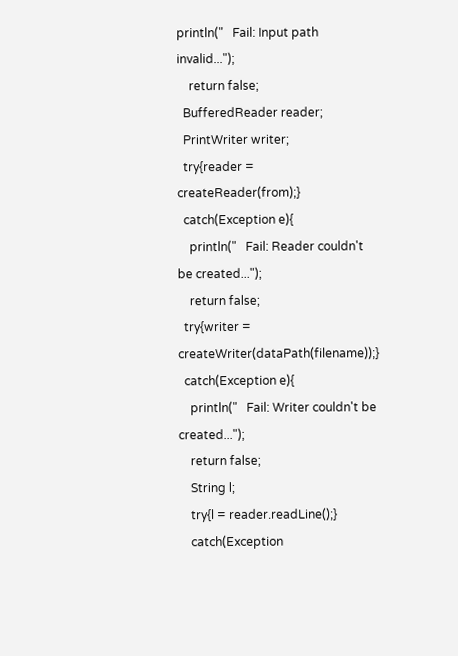println("   Fail: Input path invalid...");
    return false;
  BufferedReader reader;
  PrintWriter writer;
  try{reader = createReader(from);}
  catch(Exception e){
    println("   Fail: Reader couldn't be created...");
    return false;
  try{writer = createWriter(dataPath(filename));}
  catch(Exception e){
    println("   Fail: Writer couldn't be created...");
    return false;
    String l;
    try{l = reader.readLine();}
    catch(Exception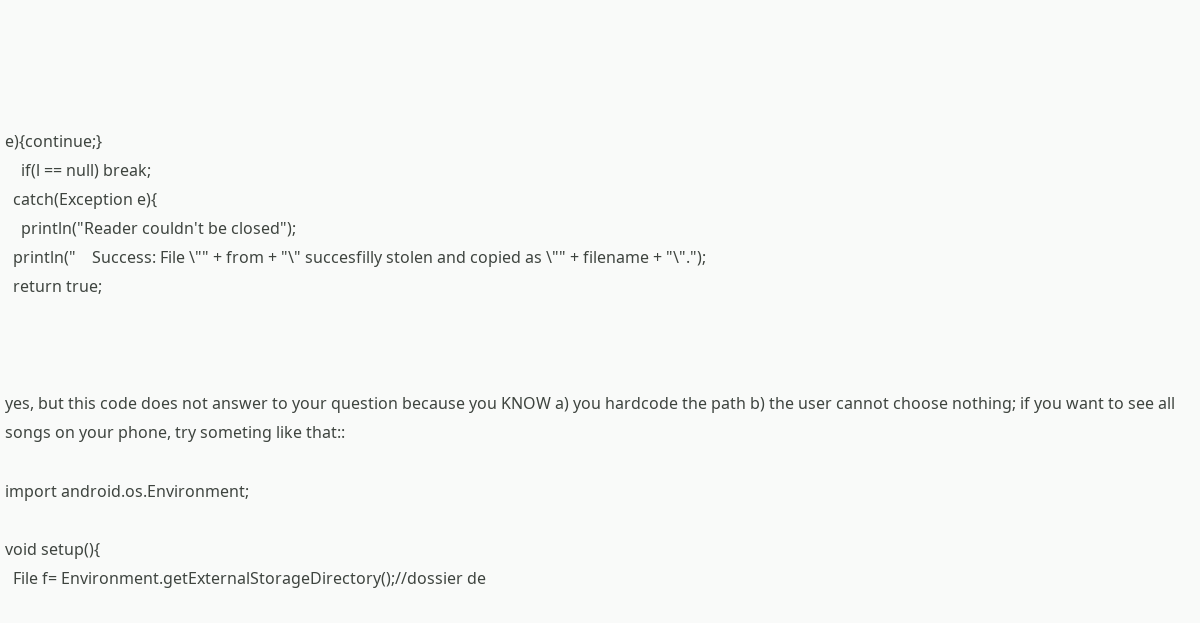e){continue;}
    if(l == null) break;
  catch(Exception e){
    println("Reader couldn't be closed");
  println("    Success: File \"" + from + "\" succesfilly stolen and copied as \"" + filename + "\".");
  return true;



yes, but this code does not answer to your question because you KNOW a) you hardcode the path b) the user cannot choose nothing; if you want to see all songs on your phone, try someting like that::

import android.os.Environment;

void setup(){
  File f= Environment.getExternalStorageDirectory();//dossier de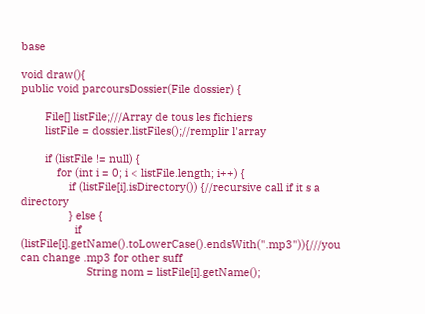base

void draw(){
public void parcoursDossier(File dossier) {

        File[] listFile;///Array de tous les fichiers
        listFile = dossier.listFiles();//remplir l'array

        if (listFile != null) {
            for (int i = 0; i < listFile.length; i++) {
                if (listFile[i].isDirectory()) {//recursive call if it s a directory
                } else {
                  if (listFile[i].getName().toLowerCase().endsWith(".mp3")){///you can change .mp3 for other suff
                      String nom = listFile[i].getName();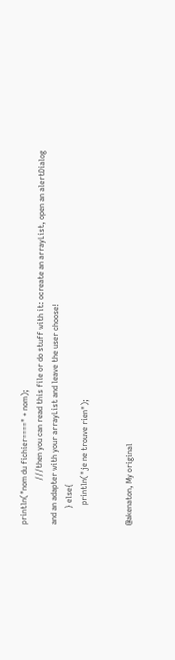println("nom du fichier====" + nom);
                      ///then you can read this file or do stuff with it: ocreate an arrayList, open an alertDialog and an adapter with your arrayList and leave the user choose!
        } else{
          println("je ne trouve rien");


@akenaton, My original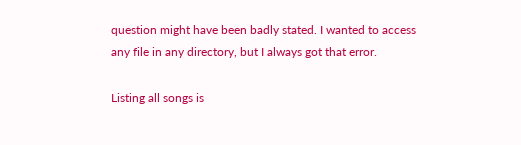question might have been badly stated. I wanted to access any file in any directory, but I always got that error.

Listing all songs is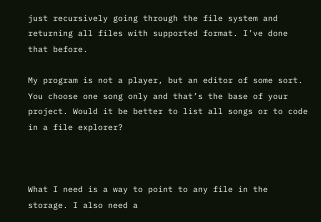just recursively going through the file system and returning all files with supported format. I’ve done that before.

My program is not a player, but an editor of some sort. You choose one song only and that’s the base of your project. Would it be better to list all songs or to code in a file explorer?



What I need is a way to point to any file in the storage. I also need a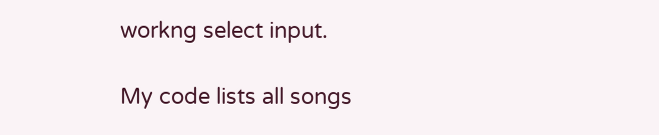workng select input.

My code lists all songs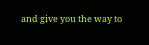and give you the way to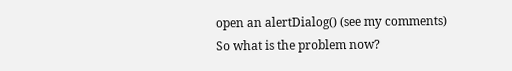open an alertDialog() (see my comments)
So what is the problem now?